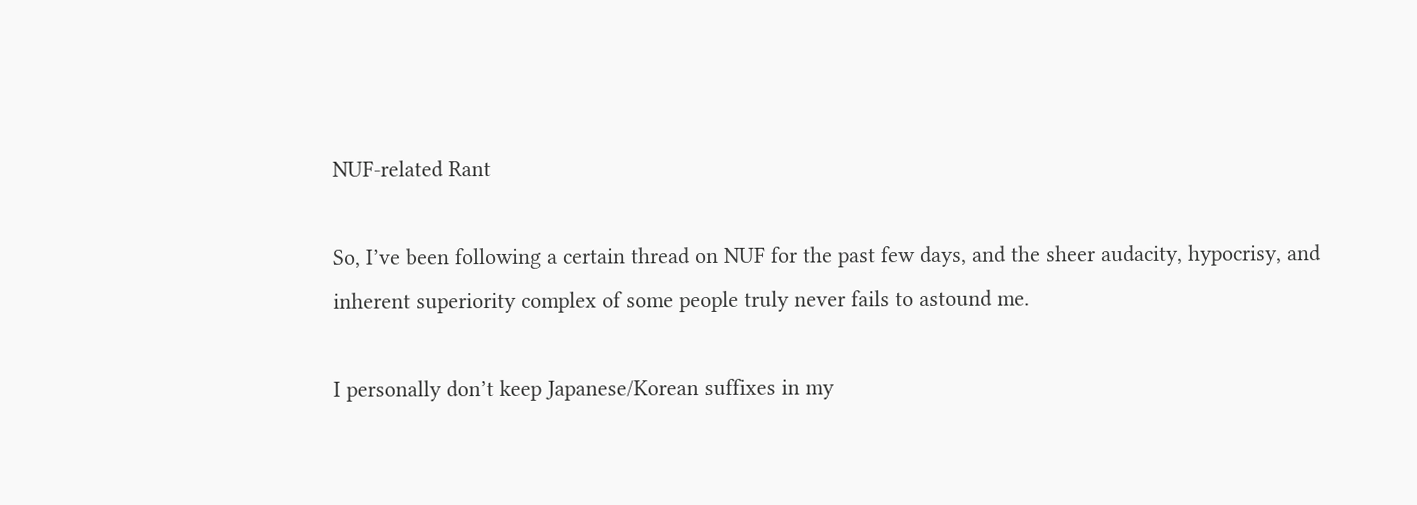NUF-related Rant

So, I’ve been following a certain thread on NUF for the past few days, and the sheer audacity, hypocrisy, and inherent superiority complex of some people truly never fails to astound me.

I personally don’t keep Japanese/Korean suffixes in my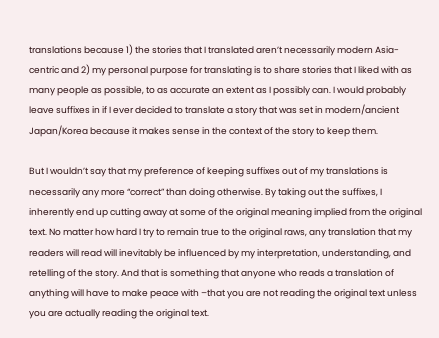translations because 1) the stories that I translated aren’t necessarily modern Asia-centric and 2) my personal purpose for translating is to share stories that I liked with as many people as possible, to as accurate an extent as I possibly can. I would probably leave suffixes in if I ever decided to translate a story that was set in modern/ancient Japan/Korea because it makes sense in the context of the story to keep them.

But I wouldn’t say that my preference of keeping suffixes out of my translations is necessarily any more “correct” than doing otherwise. By taking out the suffixes, I inherently end up cutting away at some of the original meaning implied from the original text. No matter how hard I try to remain true to the original raws, any translation that my readers will read will inevitably be influenced by my interpretation, understanding, and retelling of the story. And that is something that anyone who reads a translation of anything will have to make peace with –that you are not reading the original text unless you are actually reading the original text.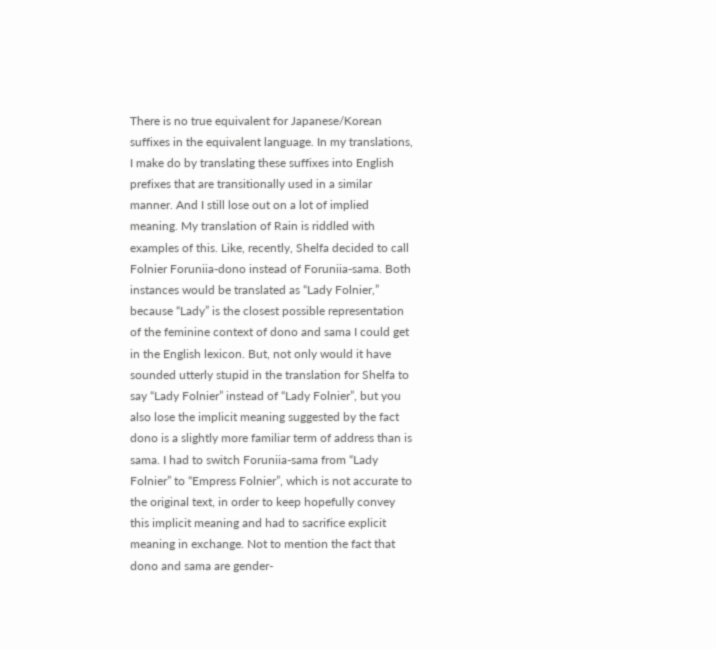There is no true equivalent for Japanese/Korean suffixes in the equivalent language. In my translations, I make do by translating these suffixes into English prefixes that are transitionally used in a similar manner. And I still lose out on a lot of implied meaning. My translation of Rain is riddled with examples of this. Like, recently, Shelfa decided to call Folnier Foruniia-dono instead of Foruniia-sama. Both instances would be translated as “Lady Folnier,” because “Lady” is the closest possible representation of the feminine context of dono and sama I could get in the English lexicon. But, not only would it have sounded utterly stupid in the translation for Shelfa to say “Lady Folnier” instead of “Lady Folnier”, but you also lose the implicit meaning suggested by the fact dono is a slightly more familiar term of address than is sama. I had to switch Foruniia-sama from “Lady Folnier” to “Empress Folnier”, which is not accurate to the original text, in order to keep hopefully convey this implicit meaning and had to sacrifice explicit meaning in exchange. Not to mention the fact that dono and sama are gender-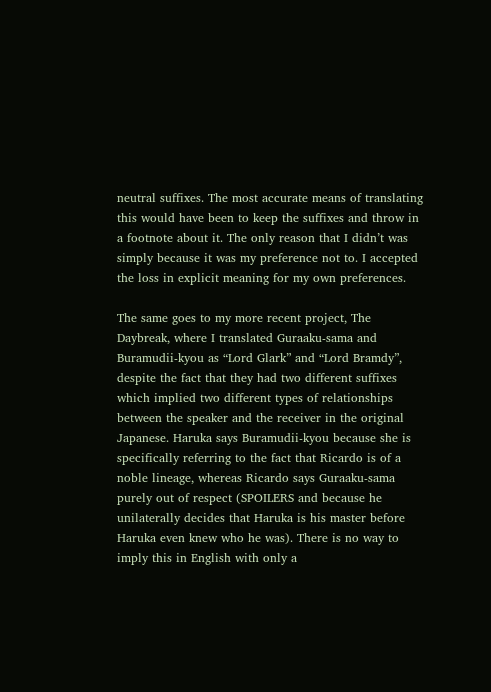neutral suffixes. The most accurate means of translating this would have been to keep the suffixes and throw in a footnote about it. The only reason that I didn’t was simply because it was my preference not to. I accepted the loss in explicit meaning for my own preferences.

The same goes to my more recent project, The Daybreak, where I translated Guraaku-sama and Buramudii-kyou as “Lord Glark” and “Lord Bramdy”, despite the fact that they had two different suffixes which implied two different types of relationships between the speaker and the receiver in the original Japanese. Haruka says Buramudii-kyou because she is specifically referring to the fact that Ricardo is of a noble lineage, whereas Ricardo says Guraaku-sama purely out of respect (SPOILERS and because he unilaterally decides that Haruka is his master before Haruka even knew who he was). There is no way to imply this in English with only a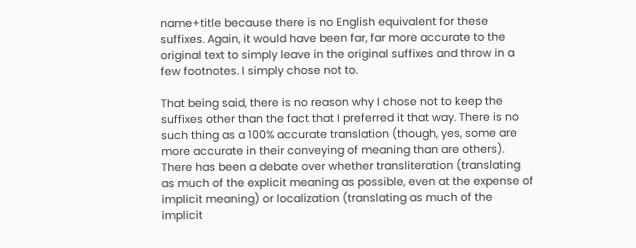name+title because there is no English equivalent for these suffixes. Again, it would have been far, far more accurate to the original text to simply leave in the original suffixes and throw in a few footnotes. I simply chose not to.

That being said, there is no reason why I chose not to keep the suffixes other than the fact that I preferred it that way. There is no such thing as a 100% accurate translation (though, yes, some are more accurate in their conveying of meaning than are others). There has been a debate over whether transliteration (translating as much of the explicit meaning as possible, even at the expense of implicit meaning) or localization (translating as much of the implicit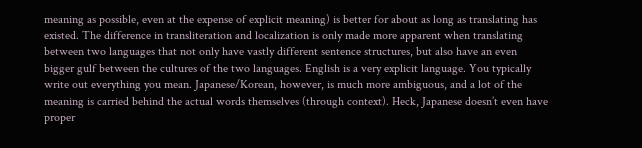meaning as possible, even at the expense of explicit meaning) is better for about as long as translating has existed. The difference in transliteration and localization is only made more apparent when translating between two languages that not only have vastly different sentence structures, but also have an even bigger gulf between the cultures of the two languages. English is a very explicit language. You typically write out everything you mean. Japanese/Korean, however, is much more ambiguous, and a lot of the meaning is carried behind the actual words themselves (through context). Heck, Japanese doesn’t even have proper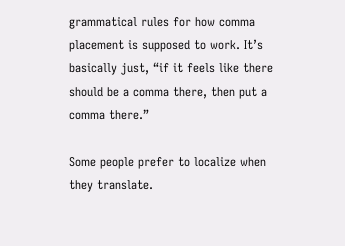grammatical rules for how comma placement is supposed to work. It’s basically just, “if it feels like there should be a comma there, then put a comma there.”

Some people prefer to localize when they translate.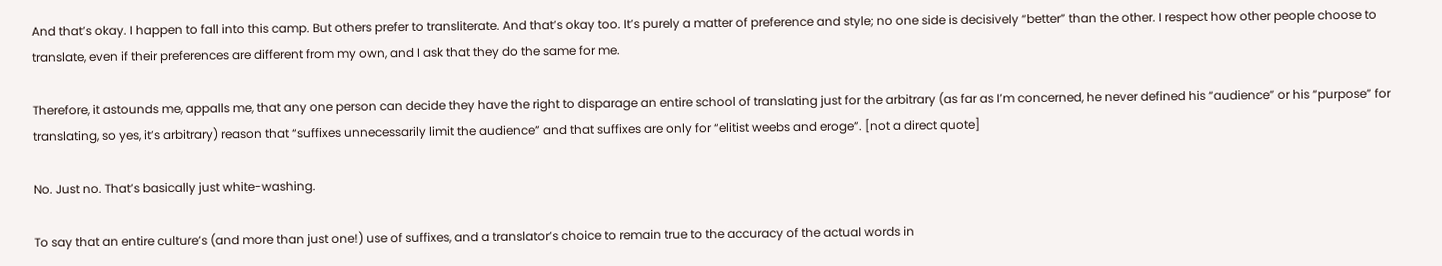And that’s okay. I happen to fall into this camp. But others prefer to transliterate. And that’s okay too. It’s purely a matter of preference and style; no one side is decisively “better” than the other. I respect how other people choose to translate, even if their preferences are different from my own, and I ask that they do the same for me.

Therefore, it astounds me, appalls me, that any one person can decide they have the right to disparage an entire school of translating just for the arbitrary (as far as I’m concerned, he never defined his “audience” or his “purpose” for translating, so yes, it’s arbitrary) reason that “suffixes unnecessarily limit the audience” and that suffixes are only for “elitist weebs and eroge”. [not a direct quote]

No. Just no. That’s basically just white-washing.

To say that an entire culture’s (and more than just one!) use of suffixes, and a translator’s choice to remain true to the accuracy of the actual words in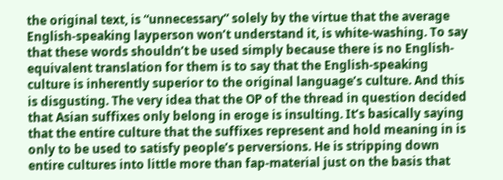the original text, is “unnecessary” solely by the virtue that the average English-speaking layperson won’t understand it, is white-washing. To say that these words shouldn’t be used simply because there is no English-equivalent translation for them is to say that the English-speaking culture is inherently superior to the original language’s culture. And this is disgusting. The very idea that the OP of the thread in question decided that Asian suffixes only belong in eroge is insulting. It’s basically saying that the entire culture that the suffixes represent and hold meaning in is only to be used to satisfy people’s perversions. He is stripping down entire cultures into little more than fap-material just on the basis that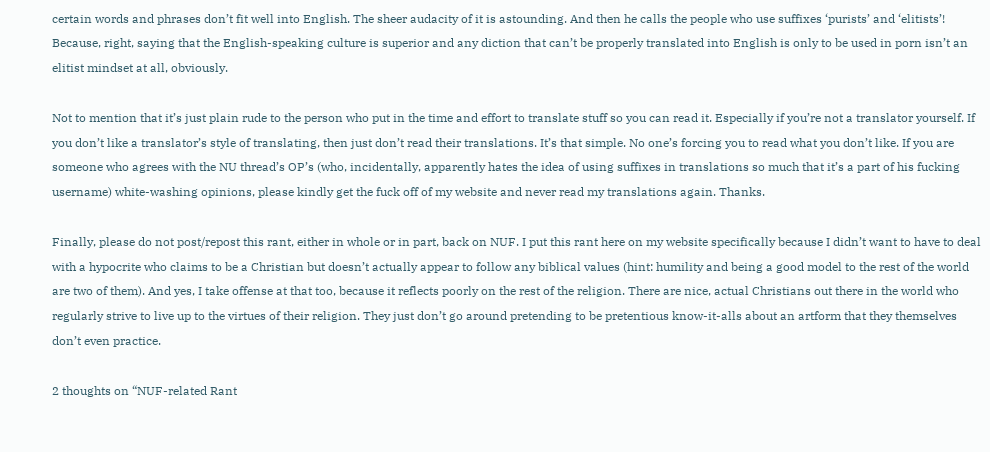certain words and phrases don’t fit well into English. The sheer audacity of it is astounding. And then he calls the people who use suffixes ‘purists’ and ‘elitists’! Because, right, saying that the English-speaking culture is superior and any diction that can’t be properly translated into English is only to be used in porn isn’t an elitist mindset at all, obviously.

Not to mention that it’s just plain rude to the person who put in the time and effort to translate stuff so you can read it. Especially if you’re not a translator yourself. If you don’t like a translator’s style of translating, then just don’t read their translations. It’s that simple. No one’s forcing you to read what you don’t like. If you are someone who agrees with the NU thread’s OP’s (who, incidentally, apparently hates the idea of using suffixes in translations so much that it’s a part of his fucking username) white-washing opinions, please kindly get the fuck off of my website and never read my translations again. Thanks.

Finally, please do not post/repost this rant, either in whole or in part, back on NUF. I put this rant here on my website specifically because I didn’t want to have to deal with a hypocrite who claims to be a Christian but doesn’t actually appear to follow any biblical values (hint: humility and being a good model to the rest of the world are two of them). And yes, I take offense at that too, because it reflects poorly on the rest of the religion. There are nice, actual Christians out there in the world who regularly strive to live up to the virtues of their religion. They just don’t go around pretending to be pretentious know-it-alls about an artform that they themselves don’t even practice.

2 thoughts on “NUF-related Rant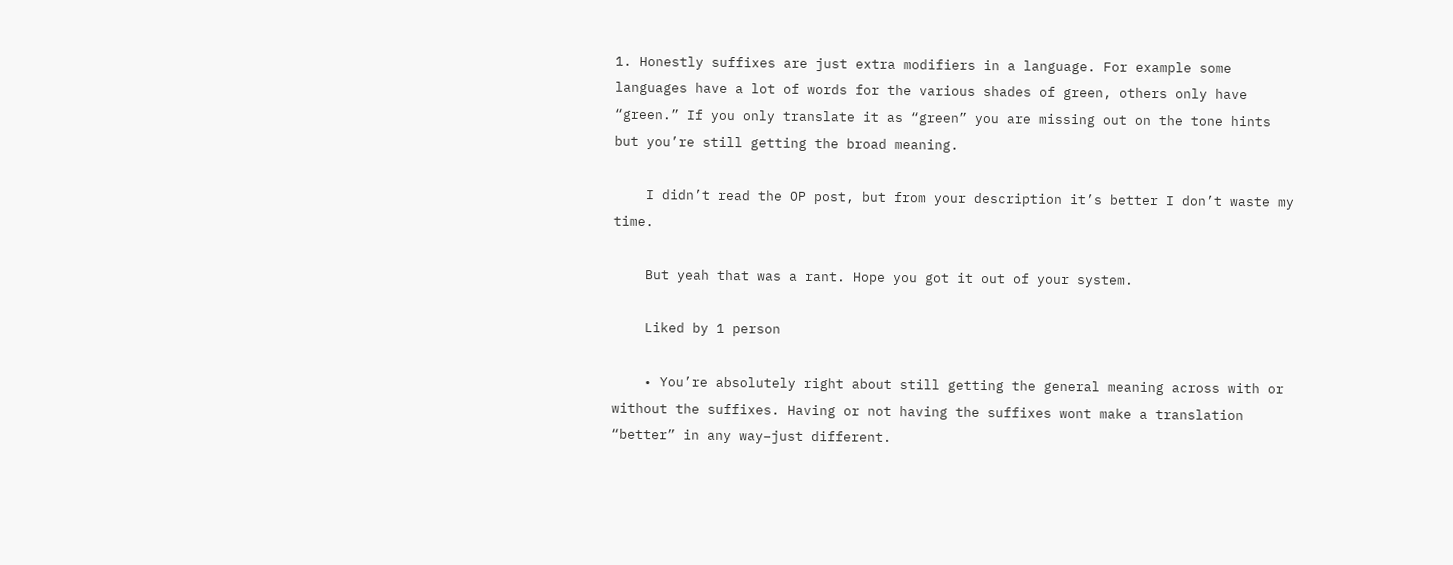1. Honestly suffixes are just extra modifiers in a language. For example some languages have a lot of words for the various shades of green, others only have “green.” If you only translate it as “green” you are missing out on the tone hints but you’re still getting the broad meaning.

    I didn’t read the OP post, but from your description it’s better I don’t waste my time.

    But yeah that was a rant. Hope you got it out of your system.

    Liked by 1 person

    • You’re absolutely right about still getting the general meaning across with or without the suffixes. Having or not having the suffixes wont make a translation “better” in any way–just different.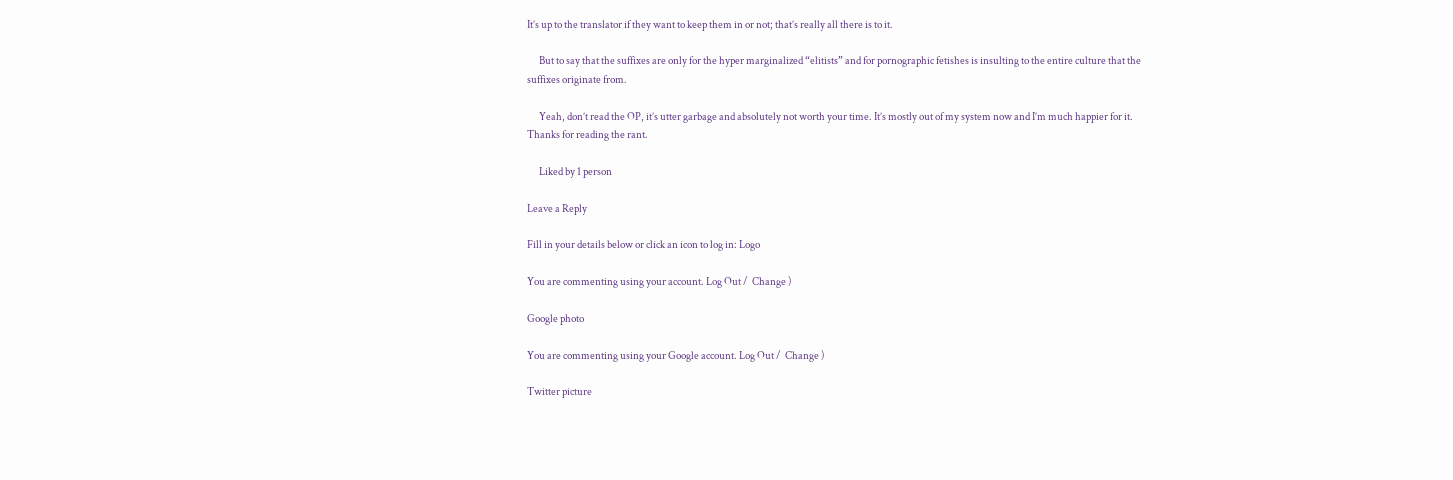It’s up to the translator if they want to keep them in or not; that’s really all there is to it.

      But to say that the suffixes are only for the hyper marginalized “elitists” and for pornographic fetishes is insulting to the entire culture that the suffixes originate from.

      Yeah, don’t read the OP, it’s utter garbage and absolutely not worth your time. It’s mostly out of my system now and I’m much happier for it. Thanks for reading the rant.

      Liked by 1 person

Leave a Reply

Fill in your details below or click an icon to log in: Logo

You are commenting using your account. Log Out /  Change )

Google photo

You are commenting using your Google account. Log Out /  Change )

Twitter picture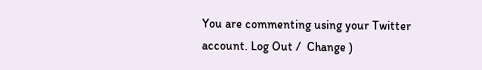You are commenting using your Twitter account. Log Out /  Change )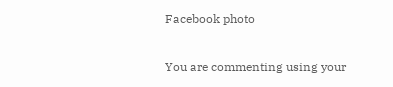Facebook photo

You are commenting using your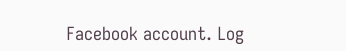Facebook account. Log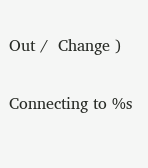Out /  Change )

Connecting to %s